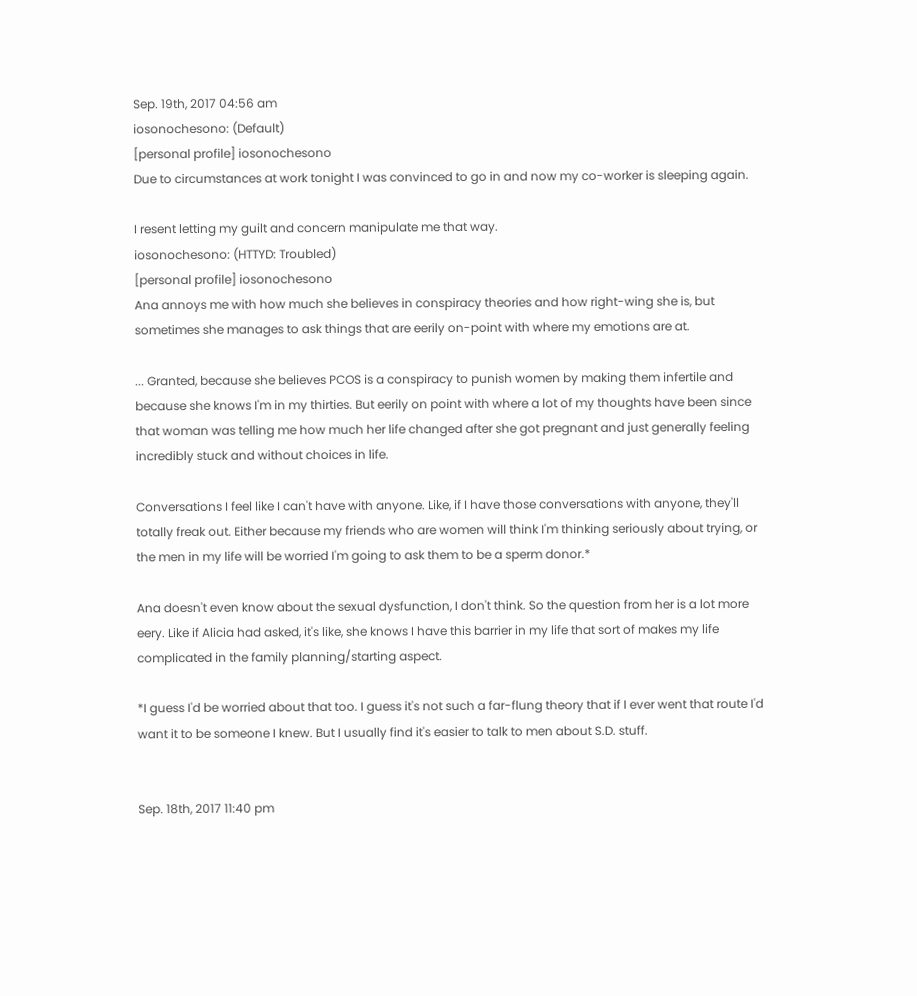Sep. 19th, 2017 04:56 am
iosonochesono: (Default)
[personal profile] iosonochesono
Due to circumstances at work tonight I was convinced to go in and now my co-worker is sleeping again.

I resent letting my guilt and concern manipulate me that way.
iosonochesono: (HTTYD: Troubled)
[personal profile] iosonochesono
Ana annoys me with how much she believes in conspiracy theories and how right-wing she is, but sometimes she manages to ask things that are eerily on-point with where my emotions are at.

... Granted, because she believes PCOS is a conspiracy to punish women by making them infertile and because she knows I'm in my thirties. But eerily on point with where a lot of my thoughts have been since that woman was telling me how much her life changed after she got pregnant and just generally feeling incredibly stuck and without choices in life.

Conversations I feel like I can't have with anyone. Like, if I have those conversations with anyone, they'll totally freak out. Either because my friends who are women will think I'm thinking seriously about trying, or the men in my life will be worried I'm going to ask them to be a sperm donor.*

Ana doesn't even know about the sexual dysfunction, I don't think. So the question from her is a lot more eery. Like if Alicia had asked, it's like, she knows I have this barrier in my life that sort of makes my life complicated in the family planning/starting aspect.

*I guess I'd be worried about that too. I guess it's not such a far-flung theory that if I ever went that route I'd want it to be someone I knew. But I usually find it's easier to talk to men about S.D. stuff.


Sep. 18th, 2017 11:40 pm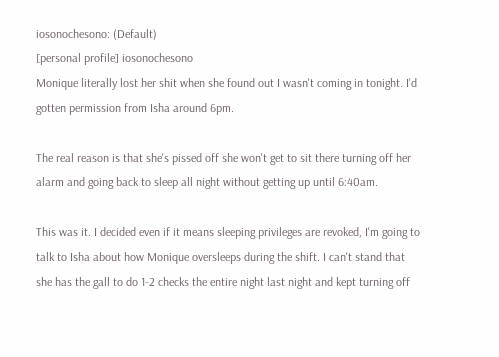iosonochesono: (Default)
[personal profile] iosonochesono
Monique literally lost her shit when she found out I wasn't coming in tonight. I'd gotten permission from Isha around 6pm.

The real reason is that she's pissed off she won't get to sit there turning off her alarm and going back to sleep all night without getting up until 6:40am.

This was it. I decided even if it means sleeping privileges are revoked, I'm going to talk to Isha about how Monique oversleeps during the shift. I can't stand that she has the gall to do 1-2 checks the entire night last night and kept turning off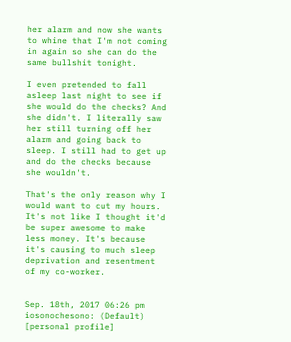her alarm and now she wants to whine that I'm not coming in again so she can do the same bullshit tonight.

I even pretended to fall asleep last night to see if she would do the checks? And she didn't. I literally saw her still turning off her alarm and going back to sleep. I still had to get up and do the checks because she wouldn't.

That's the only reason why I would want to cut my hours. It's not like I thought it'd be super awesome to make less money. It's because it's causing to much sleep deprivation and resentment of my co-worker.


Sep. 18th, 2017 06:26 pm
iosonochesono: (Default)
[personal profile]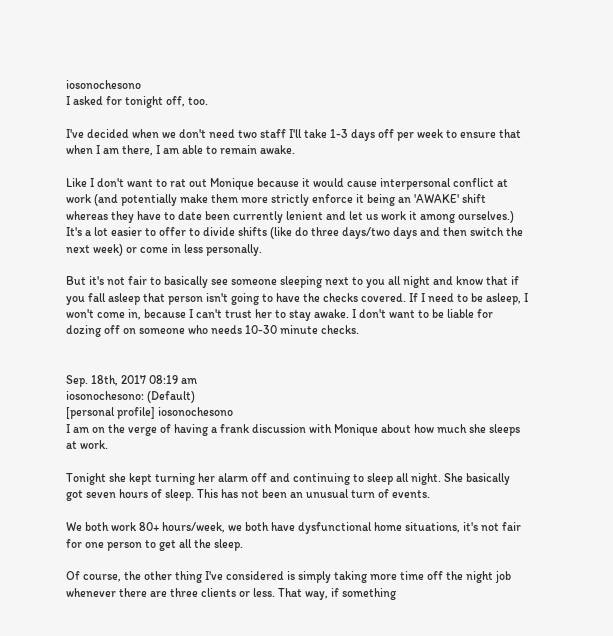iosonochesono
I asked for tonight off, too.

I've decided when we don't need two staff I'll take 1-3 days off per week to ensure that when I am there, I am able to remain awake.

Like I don't want to rat out Monique because it would cause interpersonal conflict at work (and potentially make them more strictly enforce it being an 'AWAKE' shift whereas they have to date been currently lenient and let us work it among ourselves.) It's a lot easier to offer to divide shifts (like do three days/two days and then switch the next week) or come in less personally.

But it's not fair to basically see someone sleeping next to you all night and know that if you fall asleep that person isn't going to have the checks covered. If I need to be asleep, I won't come in, because I can't trust her to stay awake. I don't want to be liable for dozing off on someone who needs 10-30 minute checks.


Sep. 18th, 2017 08:19 am
iosonochesono: (Default)
[personal profile] iosonochesono
I am on the verge of having a frank discussion with Monique about how much she sleeps at work.

Tonight she kept turning her alarm off and continuing to sleep all night. She basically got seven hours of sleep. This has not been an unusual turn of events.

We both work 80+ hours/week, we both have dysfunctional home situations, it's not fair for one person to get all the sleep.

Of course, the other thing I've considered is simply taking more time off the night job whenever there are three clients or less. That way, if something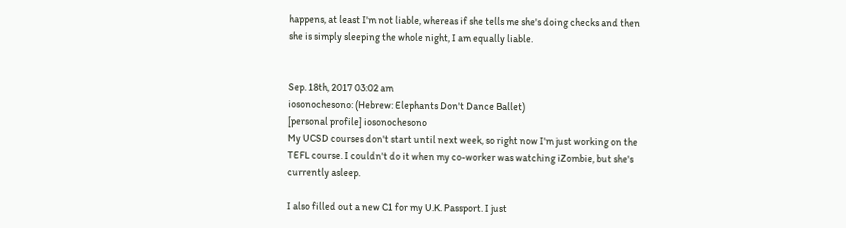happens, at least I'm not liable, whereas if she tells me she's doing checks and then she is simply sleeping the whole night, I am equally liable.


Sep. 18th, 2017 03:02 am
iosonochesono: (Hebrew: Elephants Don't Dance Ballet)
[personal profile] iosonochesono
My UCSD courses don't start until next week, so right now I'm just working on the TEFL course. I couldn't do it when my co-worker was watching iZombie, but she's currently asleep.

I also filled out a new C1 for my U.K. Passport. I just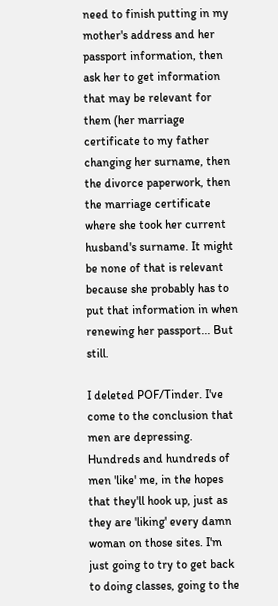need to finish putting in my mother's address and her passport information, then ask her to get information that may be relevant for them (her marriage certificate to my father changing her surname, then the divorce paperwork, then the marriage certificate where she took her current husband's surname. It might be none of that is relevant because she probably has to put that information in when renewing her passport... But still.

I deleted POF/Tinder. I've come to the conclusion that men are depressing. Hundreds and hundreds of men 'like' me, in the hopes that they'll hook up, just as they are 'liking' every damn woman on those sites. I'm just going to try to get back to doing classes, going to the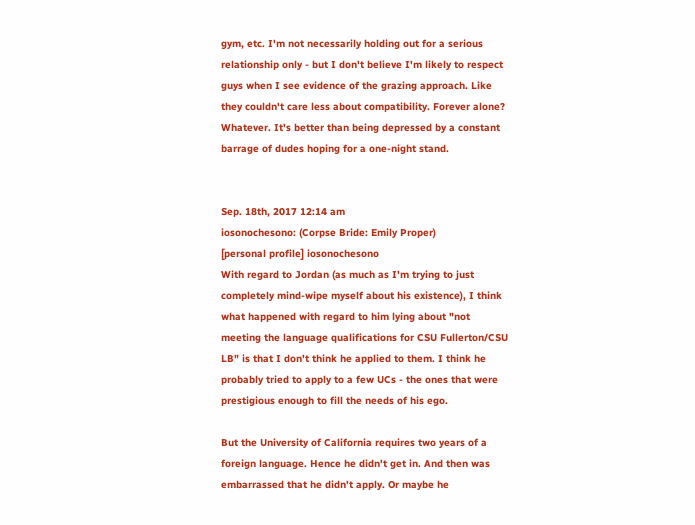gym, etc. I'm not necessarily holding out for a serious relationship only - but I don't believe I'm likely to respect guys when I see evidence of the grazing approach. Like they couldn't care less about compatibility. Forever alone? Whatever. It's better than being depressed by a constant barrage of dudes hoping for a one-night stand.


Sep. 18th, 2017 12:14 am
iosonochesono: (Corpse Bride: Emily Proper)
[personal profile] iosonochesono
With regard to Jordan (as much as I'm trying to just completely mind-wipe myself about his existence), I think what happened with regard to him lying about "not meeting the language qualifications for CSU Fullerton/CSU LB" is that I don't think he applied to them. I think he probably tried to apply to a few UCs - the ones that were prestigious enough to fill the needs of his ego.

But the University of California requires two years of a foreign language. Hence he didn't get in. And then was embarrassed that he didn't apply. Or maybe he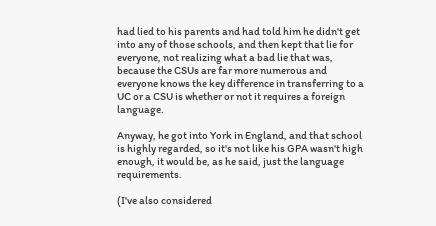had lied to his parents and had told him he didn't get into any of those schools, and then kept that lie for everyone, not realizing what a bad lie that was, because the CSUs are far more numerous and everyone knows the key difference in transferring to a UC or a CSU is whether or not it requires a foreign language.

Anyway, he got into York in England, and that school is highly regarded, so it's not like his GPA wasn't high enough, it would be, as he said, just the language requirements.

(I've also considered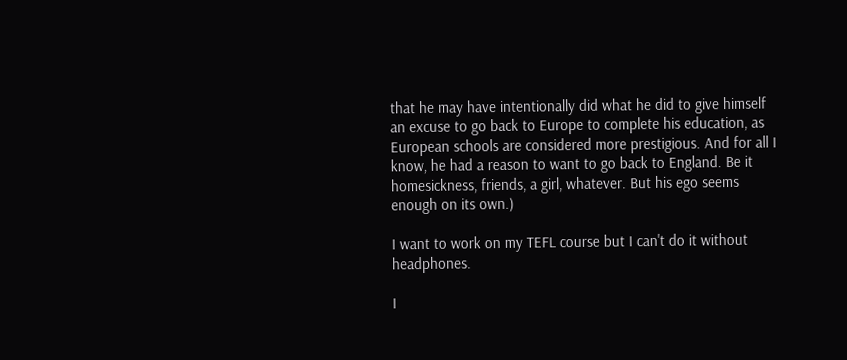that he may have intentionally did what he did to give himself an excuse to go back to Europe to complete his education, as European schools are considered more prestigious. And for all I know, he had a reason to want to go back to England. Be it homesickness, friends, a girl, whatever. But his ego seems enough on its own.)

I want to work on my TEFL course but I can't do it without headphones.

I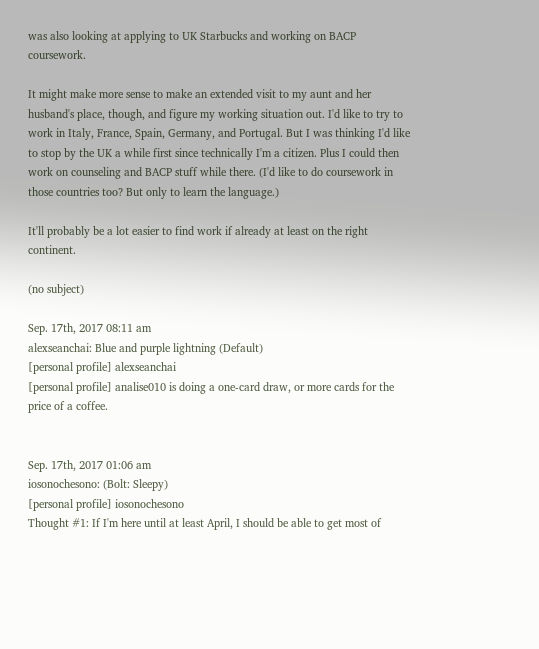was also looking at applying to UK Starbucks and working on BACP coursework.

It might make more sense to make an extended visit to my aunt and her husband's place, though, and figure my working situation out. I'd like to try to work in Italy, France, Spain, Germany, and Portugal. But I was thinking I'd like to stop by the UK a while first since technically I'm a citizen. Plus I could then work on counseling and BACP stuff while there. (I'd like to do coursework in those countries too? But only to learn the language.)

It'll probably be a lot easier to find work if already at least on the right continent.

(no subject)

Sep. 17th, 2017 08:11 am
alexseanchai: Blue and purple lightning (Default)
[personal profile] alexseanchai
[personal profile] analise010 is doing a one-card draw, or more cards for the price of a coffee.


Sep. 17th, 2017 01:06 am
iosonochesono: (Bolt: Sleepy)
[personal profile] iosonochesono
Thought #1: If I'm here until at least April, I should be able to get most of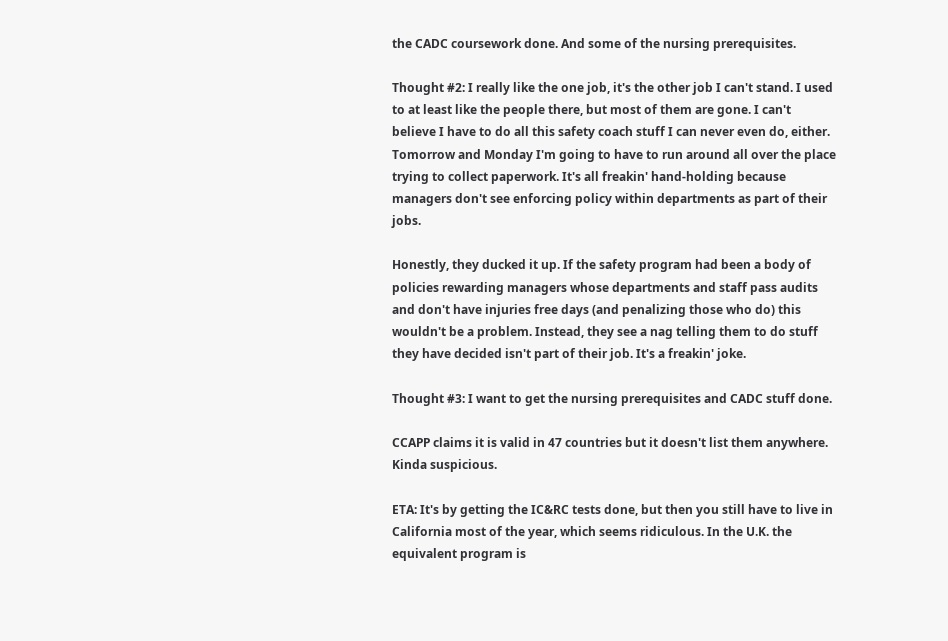the CADC coursework done. And some of the nursing prerequisites.

Thought #2: I really like the one job, it's the other job I can't stand. I used to at least like the people there, but most of them are gone. I can't believe I have to do all this safety coach stuff I can never even do, either. Tomorrow and Monday I'm going to have to run around all over the place trying to collect paperwork. It's all freakin' hand-holding because managers don't see enforcing policy within departments as part of their jobs.

Honestly, they ducked it up. If the safety program had been a body of policies rewarding managers whose departments and staff pass audits and don't have injuries free days (and penalizing those who do) this wouldn't be a problem. Instead, they see a nag telling them to do stuff they have decided isn't part of their job. It's a freakin' joke.

Thought #3: I want to get the nursing prerequisites and CADC stuff done.

CCAPP claims it is valid in 47 countries but it doesn't list them anywhere. Kinda suspicious.

ETA: It's by getting the IC&RC tests done, but then you still have to live in California most of the year, which seems ridiculous. In the U.K. the equivalent program is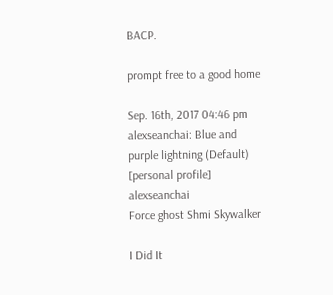BACP.

prompt free to a good home

Sep. 16th, 2017 04:46 pm
alexseanchai: Blue and purple lightning (Default)
[personal profile] alexseanchai
Force ghost Shmi Skywalker

I Did It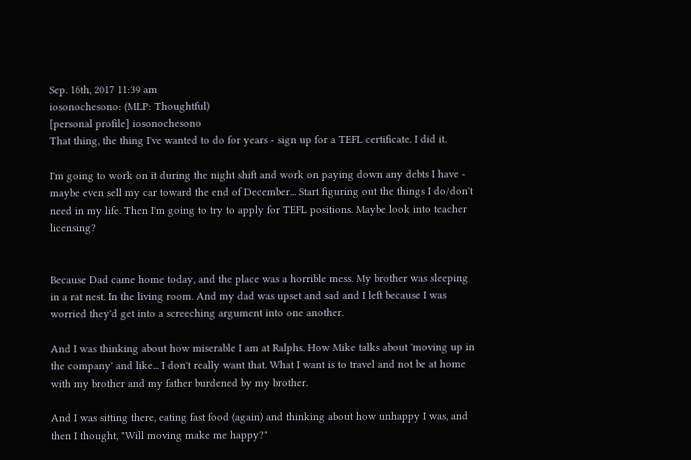Sep. 16th, 2017 11:39 am
iosonochesono: (MLP: Thoughtful)
[personal profile] iosonochesono
That thing, the thing I've wanted to do for years - sign up for a TEFL certificate. I did it.

I'm going to work on it during the night shift and work on paying down any debts I have - maybe even sell my car toward the end of December... Start figuring out the things I do/don't need in my life. Then I'm going to try to apply for TEFL positions. Maybe look into teacher licensing?


Because Dad came home today, and the place was a horrible mess. My brother was sleeping in a rat nest. In the living room. And my dad was upset and sad and I left because I was worried they'd get into a screeching argument into one another.

And I was thinking about how miserable I am at Ralphs. How Mike talks about 'moving up in the company' and like... I don't really want that. What I want is to travel and not be at home with my brother and my father burdened by my brother.

And I was sitting there, eating fast food (again) and thinking about how unhappy I was, and then I thought, "Will moving make me happy?"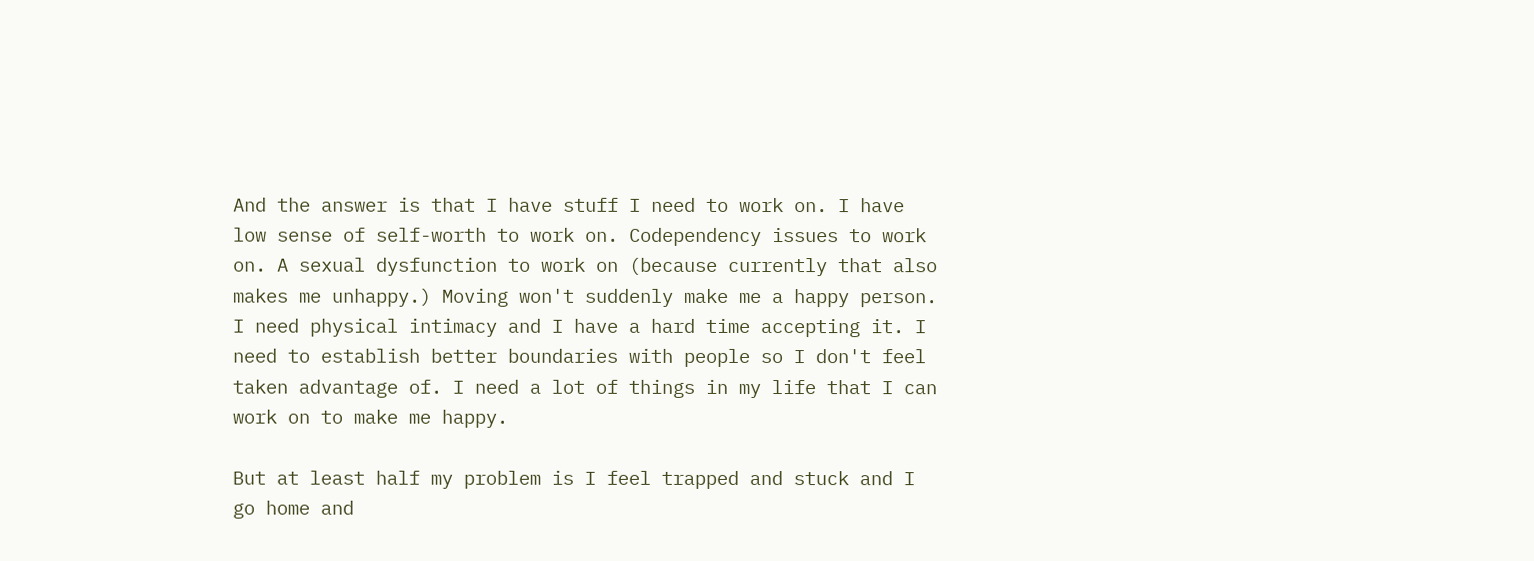And the answer is that I have stuff I need to work on. I have low sense of self-worth to work on. Codependency issues to work on. A sexual dysfunction to work on (because currently that also makes me unhappy.) Moving won't suddenly make me a happy person. I need physical intimacy and I have a hard time accepting it. I need to establish better boundaries with people so I don't feel taken advantage of. I need a lot of things in my life that I can work on to make me happy.

But at least half my problem is I feel trapped and stuck and I go home and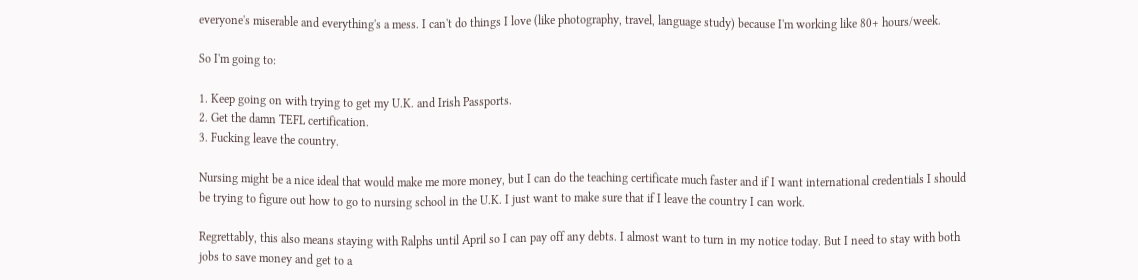everyone's miserable and everything's a mess. I can't do things I love (like photography, travel, language study) because I'm working like 80+ hours/week.

So I'm going to:

1. Keep going on with trying to get my U.K. and Irish Passports.
2. Get the damn TEFL certification.
3. Fucking leave the country.

Nursing might be a nice ideal that would make me more money, but I can do the teaching certificate much faster and if I want international credentials I should be trying to figure out how to go to nursing school in the U.K. I just want to make sure that if I leave the country I can work.

Regrettably, this also means staying with Ralphs until April so I can pay off any debts. I almost want to turn in my notice today. But I need to stay with both jobs to save money and get to a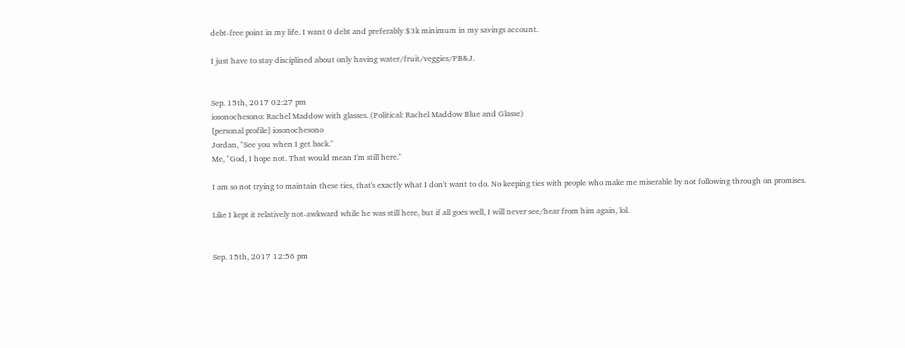debt-free point in my life. I want 0 debt and preferably $3k minimum in my savings account.

I just have to stay disciplined about only having water/fruit/veggies/PB&J.


Sep. 15th, 2017 02:27 pm
iosonochesono: Rachel Maddow with glasses. (Political: Rachel Maddow Blue and Glasse)
[personal profile] iosonochesono
Jordan, "See you when I get back."
Me, "God, I hope not. That would mean I'm still here."

I am so not trying to maintain these ties, that's exactly what I don't want to do. No keeping ties with people who make me miserable by not following through on promises.

Like I kept it relatively not-awkward while he was still here, but if all goes well, I will never see/hear from him again, lol.


Sep. 15th, 2017 12:56 pm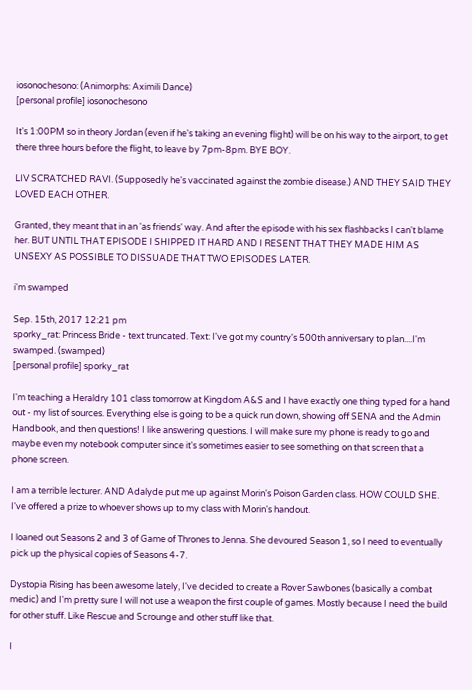iosonochesono: (Animorphs: Aximili Dance)
[personal profile] iosonochesono

It's 1:00PM so in theory Jordan (even if he's taking an evening flight) will be on his way to the airport, to get there three hours before the flight, to leave by 7pm-8pm. BYE BOY.

LIV SCRATCHED RAVI. (Supposedly he's vaccinated against the zombie disease.) AND THEY SAID THEY LOVED EACH OTHER.

Granted, they meant that in an 'as friends' way. And after the episode with his sex flashbacks I can't blame her. BUT UNTIL THAT EPISODE I SHIPPED IT HARD AND I RESENT THAT THEY MADE HIM AS UNSEXY AS POSSIBLE TO DISSUADE THAT TWO EPISODES LATER.

i'm swamped

Sep. 15th, 2017 12:21 pm
sporky_rat: Princess Bride - text truncated. Text: I've got my country's 500th anniversary to plan....I'm swamped. (swamped)
[personal profile] sporky_rat

I'm teaching a Heraldry 101 class tomorrow at Kingdom A&S and I have exactly one thing typed for a hand out - my list of sources. Everything else is going to be a quick run down, showing off SENA and the Admin Handbook, and then questions! I like answering questions. I will make sure my phone is ready to go and maybe even my notebook computer since it's sometimes easier to see something on that screen that a phone screen.

I am a terrible lecturer. AND Adalyde put me up against Morin's Poison Garden class. HOW COULD SHE. I've offered a prize to whoever shows up to my class with Morin's handout.

I loaned out Seasons 2 and 3 of Game of Thrones to Jenna. She devoured Season 1, so I need to eventually pick up the physical copies of Seasons 4-7.

Dystopia Rising has been awesome lately, I've decided to create a Rover Sawbones (basically a combat medic) and I'm pretty sure I will not use a weapon the first couple of games. Mostly because I need the build for other stuff. Like Rescue and Scrounge and other stuff like that.

I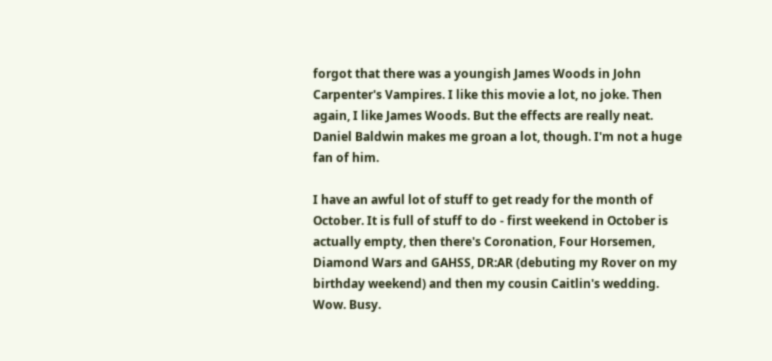forgot that there was a youngish James Woods in John Carpenter's Vampires. I like this movie a lot, no joke. Then again, I like James Woods. But the effects are really neat. Daniel Baldwin makes me groan a lot, though. I'm not a huge fan of him.

I have an awful lot of stuff to get ready for the month of October. It is full of stuff to do - first weekend in October is actually empty, then there's Coronation, Four Horsemen, Diamond Wars and GAHSS, DR:AR (debuting my Rover on my birthday weekend) and then my cousin Caitlin's wedding. Wow. Busy.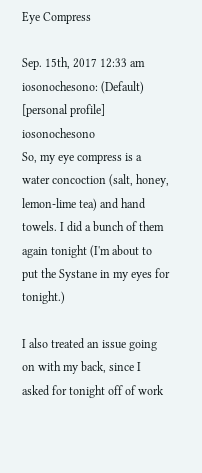Eye Compress

Sep. 15th, 2017 12:33 am
iosonochesono: (Default)
[personal profile] iosonochesono
So, my eye compress is a water concoction (salt, honey, lemon-lime tea) and hand towels. I did a bunch of them again tonight (I'm about to put the Systane in my eyes for tonight.)

I also treated an issue going on with my back, since I asked for tonight off of work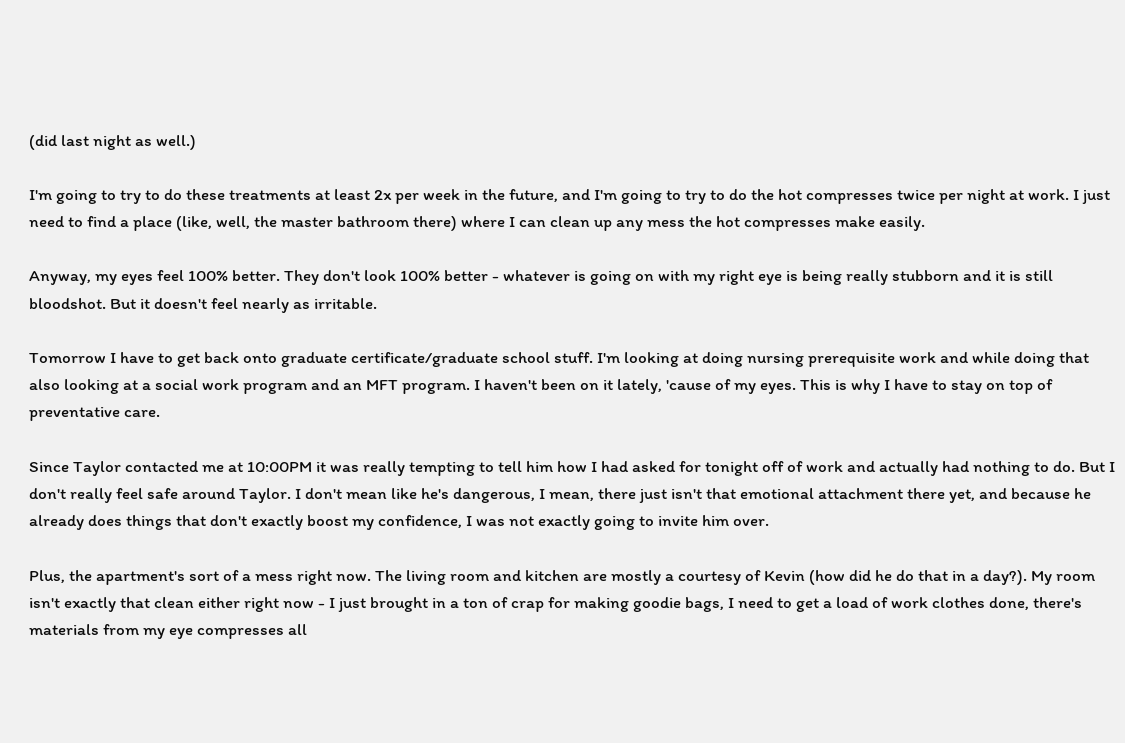(did last night as well.)

I'm going to try to do these treatments at least 2x per week in the future, and I'm going to try to do the hot compresses twice per night at work. I just need to find a place (like, well, the master bathroom there) where I can clean up any mess the hot compresses make easily.

Anyway, my eyes feel 100% better. They don't look 100% better - whatever is going on with my right eye is being really stubborn and it is still bloodshot. But it doesn't feel nearly as irritable.

Tomorrow I have to get back onto graduate certificate/graduate school stuff. I'm looking at doing nursing prerequisite work and while doing that also looking at a social work program and an MFT program. I haven't been on it lately, 'cause of my eyes. This is why I have to stay on top of preventative care.

Since Taylor contacted me at 10:00PM it was really tempting to tell him how I had asked for tonight off of work and actually had nothing to do. But I don't really feel safe around Taylor. I don't mean like he's dangerous, I mean, there just isn't that emotional attachment there yet, and because he already does things that don't exactly boost my confidence, I was not exactly going to invite him over.

Plus, the apartment's sort of a mess right now. The living room and kitchen are mostly a courtesy of Kevin (how did he do that in a day?). My room isn't exactly that clean either right now - I just brought in a ton of crap for making goodie bags, I need to get a load of work clothes done, there's materials from my eye compresses all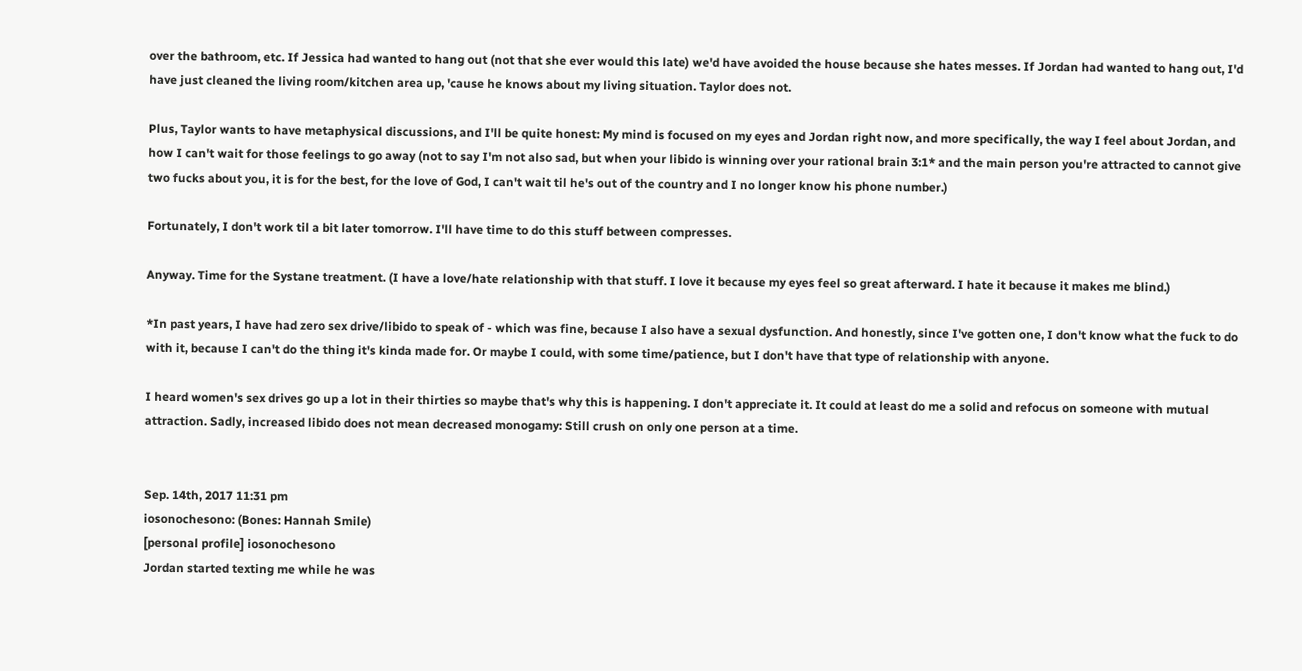over the bathroom, etc. If Jessica had wanted to hang out (not that she ever would this late) we'd have avoided the house because she hates messes. If Jordan had wanted to hang out, I'd have just cleaned the living room/kitchen area up, 'cause he knows about my living situation. Taylor does not.

Plus, Taylor wants to have metaphysical discussions, and I'll be quite honest: My mind is focused on my eyes and Jordan right now, and more specifically, the way I feel about Jordan, and how I can't wait for those feelings to go away (not to say I'm not also sad, but when your libido is winning over your rational brain 3:1* and the main person you're attracted to cannot give two fucks about you, it is for the best, for the love of God, I can't wait til he's out of the country and I no longer know his phone number.)

Fortunately, I don't work til a bit later tomorrow. I'll have time to do this stuff between compresses.

Anyway. Time for the Systane treatment. (I have a love/hate relationship with that stuff. I love it because my eyes feel so great afterward. I hate it because it makes me blind.)

*In past years, I have had zero sex drive/libido to speak of - which was fine, because I also have a sexual dysfunction. And honestly, since I've gotten one, I don't know what the fuck to do with it, because I can't do the thing it's kinda made for. Or maybe I could, with some time/patience, but I don't have that type of relationship with anyone.

I heard women's sex drives go up a lot in their thirties so maybe that's why this is happening. I don't appreciate it. It could at least do me a solid and refocus on someone with mutual attraction. Sadly, increased libido does not mean decreased monogamy: Still crush on only one person at a time.


Sep. 14th, 2017 11:31 pm
iosonochesono: (Bones: Hannah Smile)
[personal profile] iosonochesono
Jordan started texting me while he was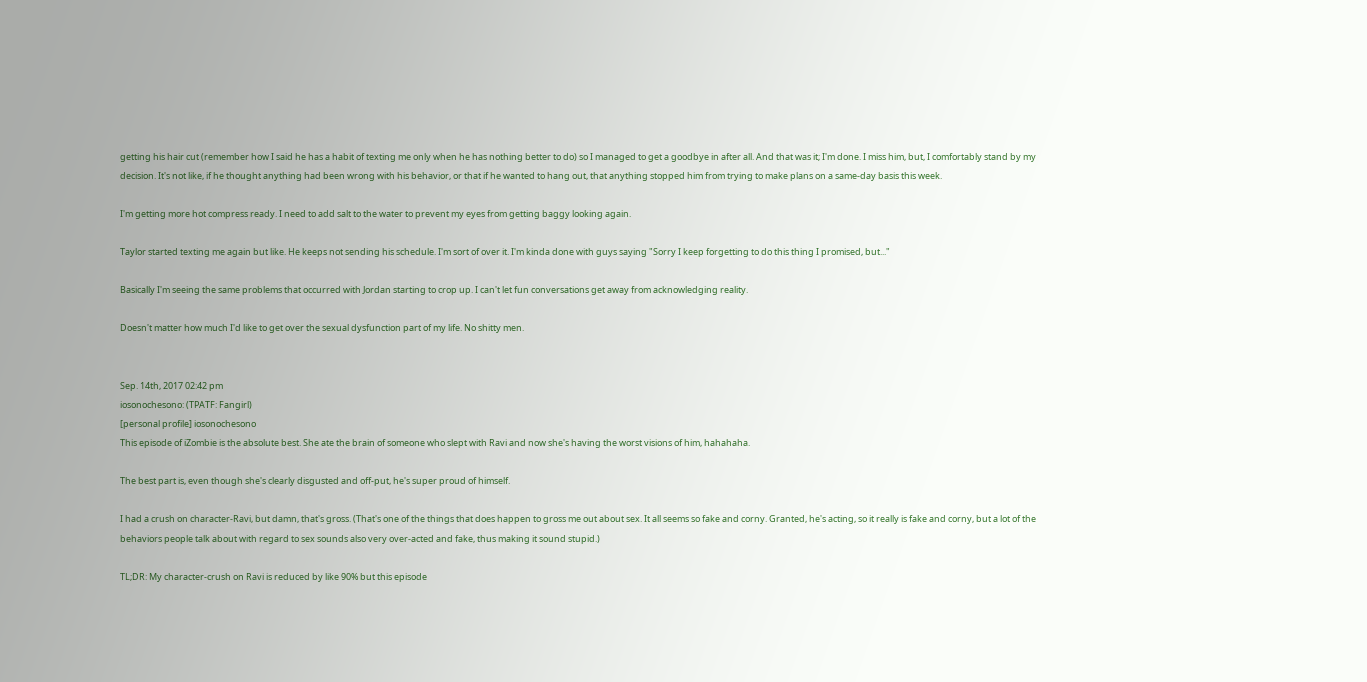getting his hair cut (remember how I said he has a habit of texting me only when he has nothing better to do) so I managed to get a goodbye in after all. And that was it; I'm done. I miss him, but, I comfortably stand by my decision. It's not like, if he thought anything had been wrong with his behavior, or that if he wanted to hang out, that anything stopped him from trying to make plans on a same-day basis this week.

I'm getting more hot compress ready. I need to add salt to the water to prevent my eyes from getting baggy looking again.

Taylor started texting me again but like. He keeps not sending his schedule. I'm sort of over it. I'm kinda done with guys saying "Sorry I keep forgetting to do this thing I promised, but..."

Basically I'm seeing the same problems that occurred with Jordan starting to crop up. I can't let fun conversations get away from acknowledging reality.

Doesn't matter how much I'd like to get over the sexual dysfunction part of my life. No shitty men.


Sep. 14th, 2017 02:42 pm
iosonochesono: (TPATF: Fangirl)
[personal profile] iosonochesono
This episode of iZombie is the absolute best. She ate the brain of someone who slept with Ravi and now she's having the worst visions of him, hahahaha.

The best part is, even though she's clearly disgusted and off-put, he's super proud of himself.

I had a crush on character-Ravi, but damn, that's gross. (That's one of the things that does happen to gross me out about sex. It all seems so fake and corny. Granted, he's acting, so it really is fake and corny, but a lot of the behaviors people talk about with regard to sex sounds also very over-acted and fake, thus making it sound stupid.)

TL;DR: My character-crush on Ravi is reduced by like 90% but this episode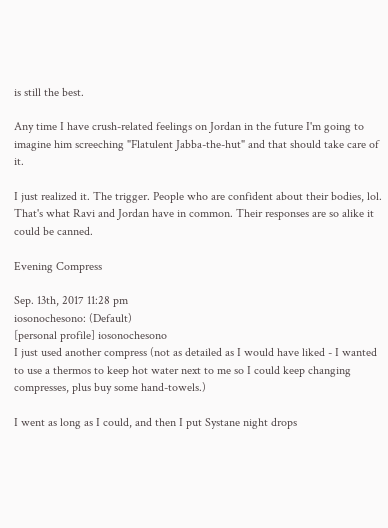is still the best.

Any time I have crush-related feelings on Jordan in the future I'm going to imagine him screeching "Flatulent Jabba-the-hut" and that should take care of it.

I just realized it. The trigger. People who are confident about their bodies, lol. That's what Ravi and Jordan have in common. Their responses are so alike it could be canned.

Evening Compress

Sep. 13th, 2017 11:28 pm
iosonochesono: (Default)
[personal profile] iosonochesono
I just used another compress (not as detailed as I would have liked - I wanted to use a thermos to keep hot water next to me so I could keep changing compresses, plus buy some hand-towels.)

I went as long as I could, and then I put Systane night drops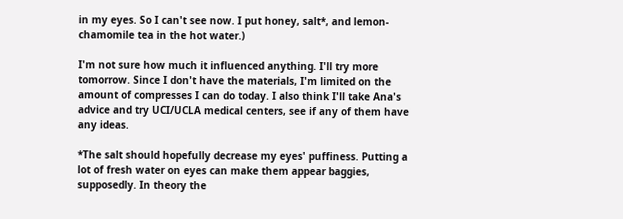in my eyes. So I can't see now. I put honey, salt*, and lemon-chamomile tea in the hot water.)

I'm not sure how much it influenced anything. I'll try more tomorrow. Since I don't have the materials, I'm limited on the amount of compresses I can do today. I also think I'll take Ana's advice and try UCI/UCLA medical centers, see if any of them have any ideas.

*The salt should hopefully decrease my eyes' puffiness. Putting a lot of fresh water on eyes can make them appear baggies, supposedly. In theory the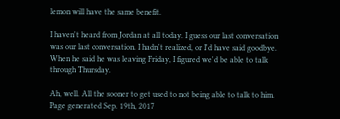lemon will have the same benefit.

I haven't heard from Jordan at all today. I guess our last conversation was our last conversation. I hadn't realized, or I'd have said goodbye. When he said he was leaving Friday, I figured we'd be able to talk through Thursday.

Ah, well. All the sooner to get used to not being able to talk to him.
Page generated Sep. 19th, 2017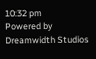10:32 pm
Powered by Dreamwidth Studios